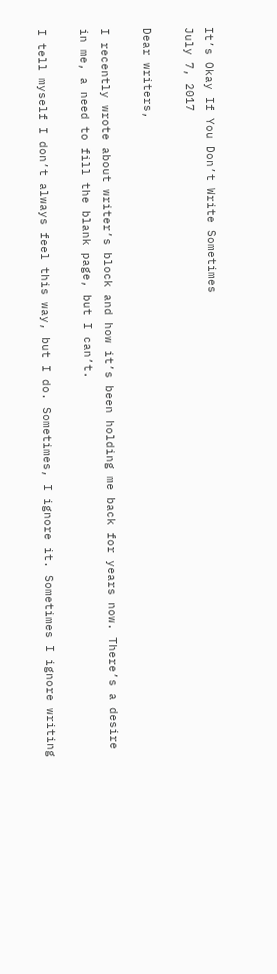It’s Okay If You Don’t Write Sometimes
July 7, 2017

Dear writers,

I recently wrote about writer’s block and how it’s been holding me back for years now. There’s a desire in me, a need to fill the blank page, but I can’t.

I tell myself I don’t always feel this way, but I do. Sometimes, I ignore it. Sometimes I ignore writing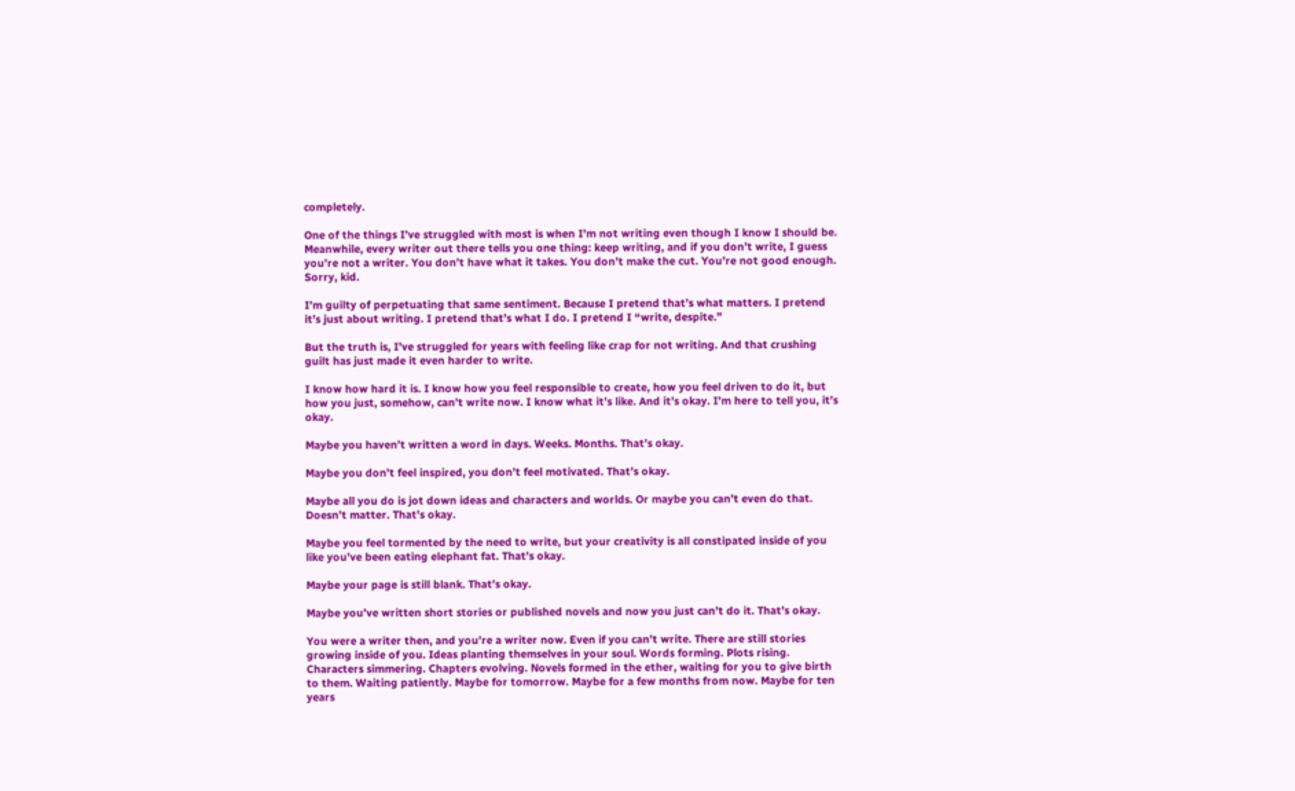completely.

One of the things I’ve struggled with most is when I’m not writing even though I know I should be. Meanwhile, every writer out there tells you one thing: keep writing, and if you don’t write, I guess you’re not a writer. You don’t have what it takes. You don’t make the cut. You’re not good enough. Sorry, kid.

I’m guilty of perpetuating that same sentiment. Because I pretend that’s what matters. I pretend it’s just about writing. I pretend that’s what I do. I pretend I “write, despite.”

But the truth is, I’ve struggled for years with feeling like crap for not writing. And that crushing guilt has just made it even harder to write.

I know how hard it is. I know how you feel responsible to create, how you feel driven to do it, but how you just, somehow, can’t write now. I know what it’s like. And it’s okay. I’m here to tell you, it’s okay.

Maybe you haven’t written a word in days. Weeks. Months. That’s okay.

Maybe you don’t feel inspired, you don’t feel motivated. That’s okay.

Maybe all you do is jot down ideas and characters and worlds. Or maybe you can’t even do that. Doesn’t matter. That’s okay.

Maybe you feel tormented by the need to write, but your creativity is all constipated inside of you like you’ve been eating elephant fat. That’s okay.

Maybe your page is still blank. That’s okay.

Maybe you’ve written short stories or published novels and now you just can’t do it. That’s okay.

You were a writer then, and you’re a writer now. Even if you can’t write. There are still stories growing inside of you. Ideas planting themselves in your soul. Words forming. Plots rising. Characters simmering. Chapters evolving. Novels formed in the ether, waiting for you to give birth to them. Waiting patiently. Maybe for tomorrow. Maybe for a few months from now. Maybe for ten years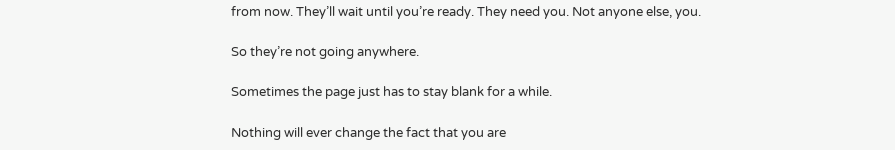from now. They’ll wait until you’re ready. They need you. Not anyone else, you.

So they’re not going anywhere.

Sometimes the page just has to stay blank for a while.

Nothing will ever change the fact that you are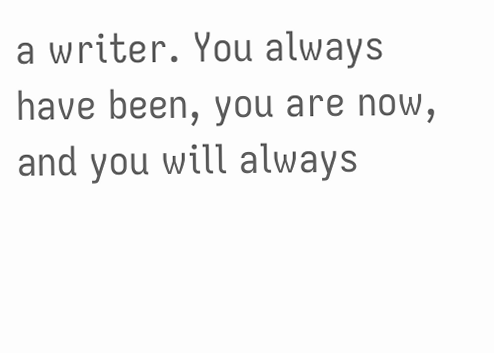a writer. You always have been, you are now, and you will always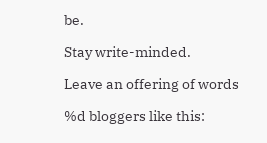be.

Stay write-minded.

Leave an offering of words

%d bloggers like this: